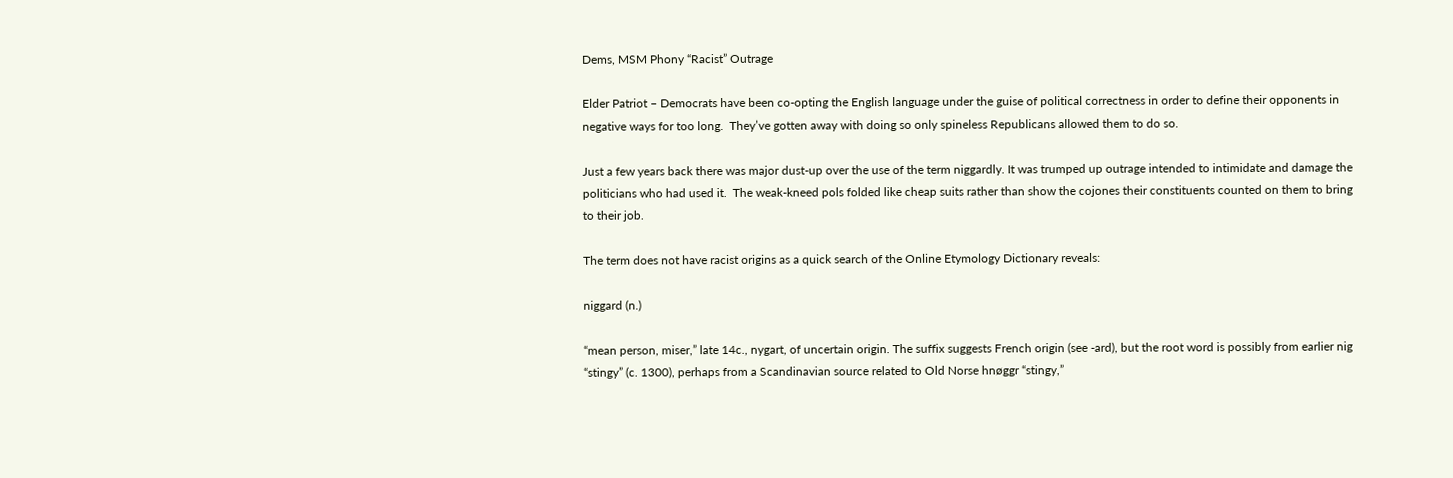Dems, MSM Phony “Racist” Outrage

Elder Patriot – Democrats have been co-opting the English language under the guise of political correctness in order to define their opponents in negative ways for too long.  They’ve gotten away with doing so only spineless Republicans allowed them to do so.

Just a few years back there was major dust-up over the use of the term niggardly. It was trumped up outrage intended to intimidate and damage the politicians who had used it.  The weak-kneed pols folded like cheap suits rather than show the cojones their constituents counted on them to bring to their job.

The term does not have racist origins as a quick search of the Online Etymology Dictionary reveals:

niggard (n.)

“mean person, miser,” late 14c., nygart, of uncertain origin. The suffix suggests French origin (see -ard), but the root word is possibly from earlier nig “stingy” (c. 1300), perhaps from a Scandinavian source related to Old Norse hnøggr “stingy,”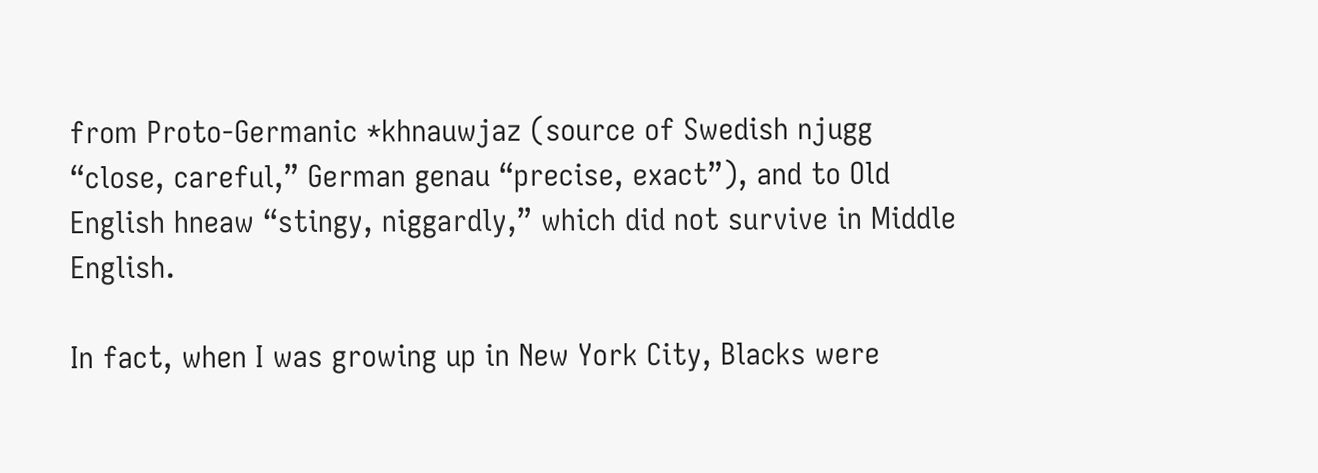from Proto-Germanic *khnauwjaz (source of Swedish njugg “close, careful,” German genau “precise, exact”), and to Old English hneaw “stingy, niggardly,” which did not survive in Middle English.

In fact, when I was growing up in New York City, Blacks were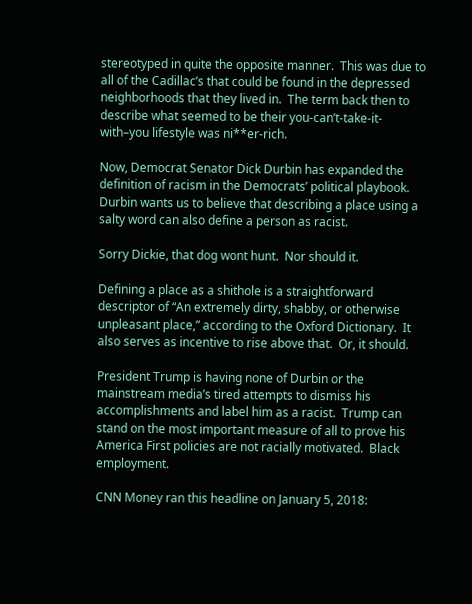stereotyped in quite the opposite manner.  This was due to all of the Cadillac’s that could be found in the depressed neighborhoods that they lived in.  The term back then to describe what seemed to be their you-can’t-take-it-with–you lifestyle was ni**er-rich.

Now, Democrat Senator Dick Durbin has expanded the definition of racism in the Democrats’ political playbook.  Durbin wants us to believe that describing a place using a salty word can also define a person as racist.

Sorry Dickie, that dog wont hunt.  Nor should it.

Defining a place as a shithole is a straightforward descriptor of “An extremely dirty, shabby, or otherwise unpleasant place,” according to the Oxford Dictionary.  It also serves as incentive to rise above that.  Or, it should.

President Trump is having none of Durbin or the mainstream media’s tired attempts to dismiss his accomplishments and label him as a racist.  Trump can stand on the most important measure of all to prove his America First policies are not racially motivated.  Black employment.

CNN Money ran this headline on January 5, 2018: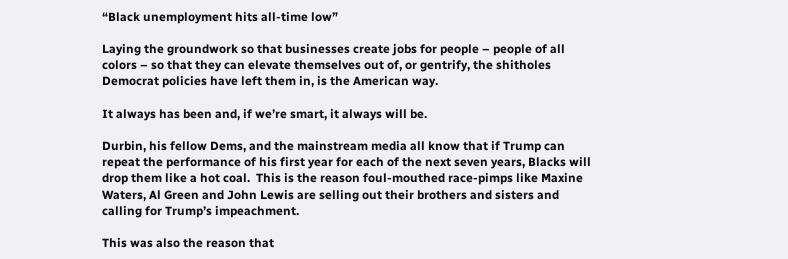“Black unemployment hits all-time low”

Laying the groundwork so that businesses create jobs for people – people of all colors – so that they can elevate themselves out of, or gentrify, the shitholes Democrat policies have left them in, is the American way.

It always has been and, if we’re smart, it always will be.

Durbin, his fellow Dems, and the mainstream media all know that if Trump can repeat the performance of his first year for each of the next seven years, Blacks will drop them like a hot coal.  This is the reason foul-mouthed race-pimps like Maxine Waters, Al Green and John Lewis are selling out their brothers and sisters and calling for Trump’s impeachment.

This was also the reason that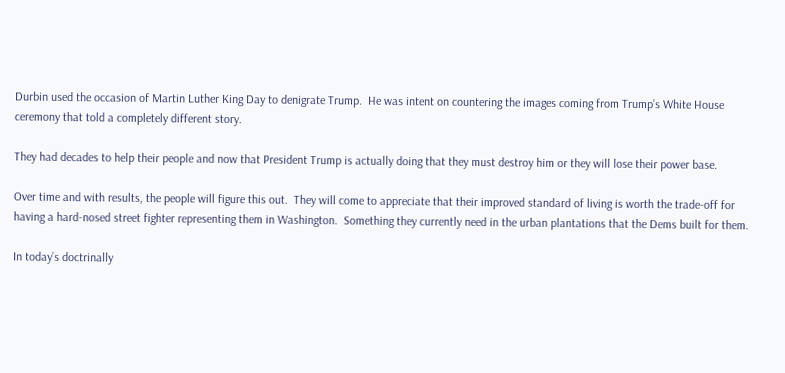Durbin used the occasion of Martin Luther King Day to denigrate Trump.  He was intent on countering the images coming from Trump’s White House ceremony that told a completely different story.

They had decades to help their people and now that President Trump is actually doing that they must destroy him or they will lose their power base.

Over time and with results, the people will figure this out.  They will come to appreciate that their improved standard of living is worth the trade-off for having a hard-nosed street fighter representing them in Washington.  Something they currently need in the urban plantations that the Dems built for them.

In today’s doctrinally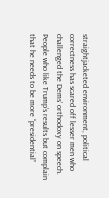straightjacketed environment, political correctness has scared off lesser men who challenged the Dems’ orthodoxy on speech.  People who like Trump’s results but complain that he needs to be more “presidential”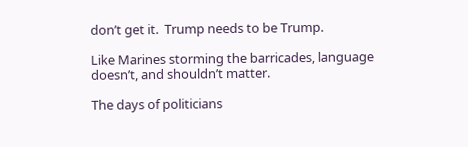don’t get it.  Trump needs to be Trump.

Like Marines storming the barricades, language doesn’t, and shouldn’t matter.

The days of politicians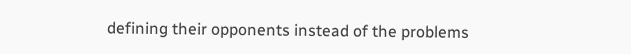defining their opponents instead of the problems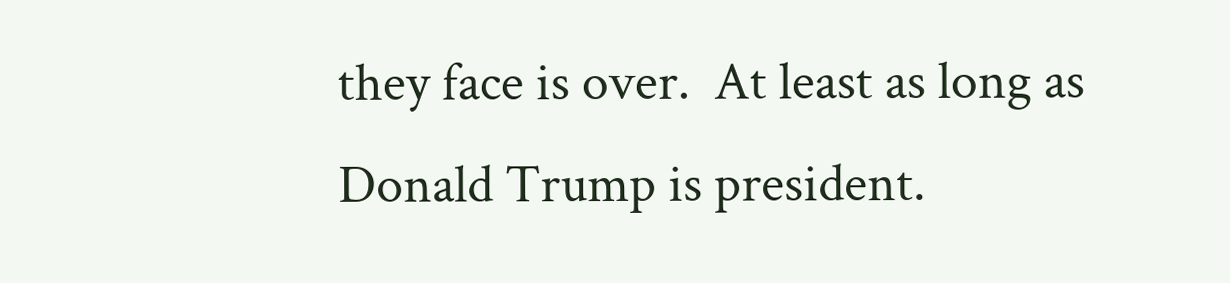they face is over.  At least as long as Donald Trump is president.